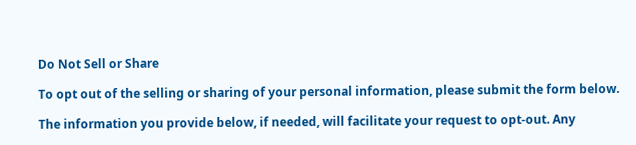Do Not Sell or Share

To opt out of the selling or sharing of your personal information, please submit the form below.

The information you provide below, if needed, will facilitate your request to opt-out. Any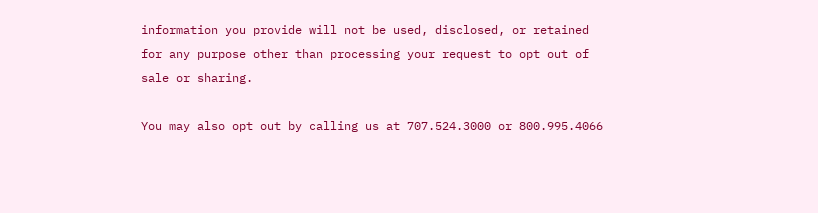information you provide will not be used, disclosed, or retained for any purpose other than processing your request to opt out of sale or sharing.

You may also opt out by calling us at 707.524.3000 or 800.995.4066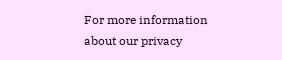For more information about our privacy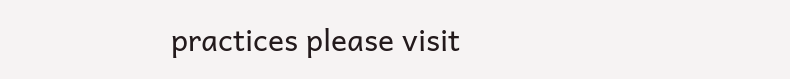practices please visit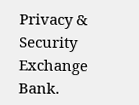Privacy & Security Exchange Bank.